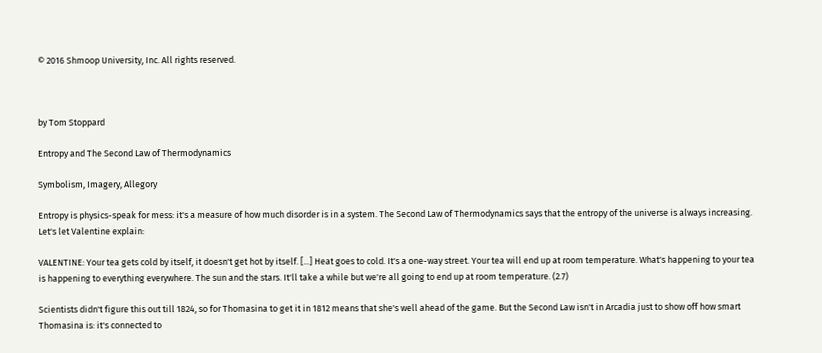© 2016 Shmoop University, Inc. All rights reserved.



by Tom Stoppard

Entropy and The Second Law of Thermodynamics

Symbolism, Imagery, Allegory

Entropy is physics-speak for mess: it's a measure of how much disorder is in a system. The Second Law of Thermodynamics says that the entropy of the universe is always increasing. Let's let Valentine explain:

VALENTINE: Your tea gets cold by itself, it doesn't get hot by itself. [...] Heat goes to cold. It's a one-way street. Your tea will end up at room temperature. What's happening to your tea is happening to everything everywhere. The sun and the stars. It'll take a while but we're all going to end up at room temperature. (2.7)

Scientists didn't figure this out till 1824, so for Thomasina to get it in 1812 means that she's well ahead of the game. But the Second Law isn't in Arcadia just to show off how smart Thomasina is: it's connected to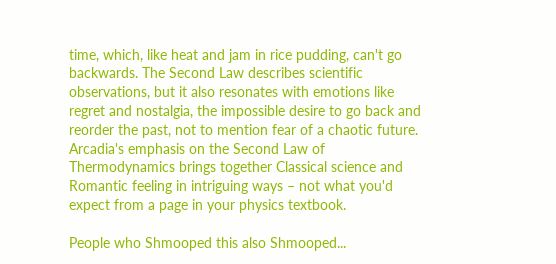time, which, like heat and jam in rice pudding, can't go backwards. The Second Law describes scientific observations, but it also resonates with emotions like regret and nostalgia, the impossible desire to go back and reorder the past, not to mention fear of a chaotic future. Arcadia's emphasis on the Second Law of Thermodynamics brings together Classical science and Romantic feeling in intriguing ways – not what you'd expect from a page in your physics textbook.

People who Shmooped this also Shmooped...